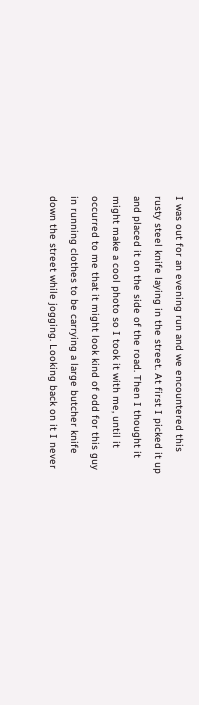I was out for an evening run and we encountered this rusty steel knife laying in the street. At first I picked it up and placed it on the side of the road. Then I thought it might make a cool photo so I took it with me, until it occurred to me that it might look kind of odd for this guy in running clothes to be carrying a large butcher knife down the street while jogging. Looking back on it I never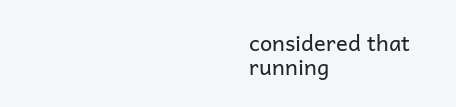considered that running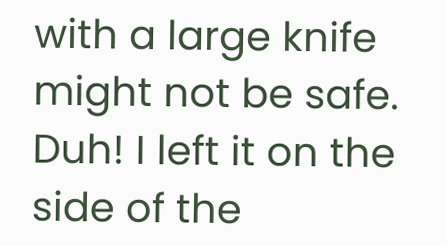with a large knife might not be safe. Duh! I left it on the side of the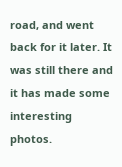road, and went back for it later. It was still there and it has made some interesting photos.